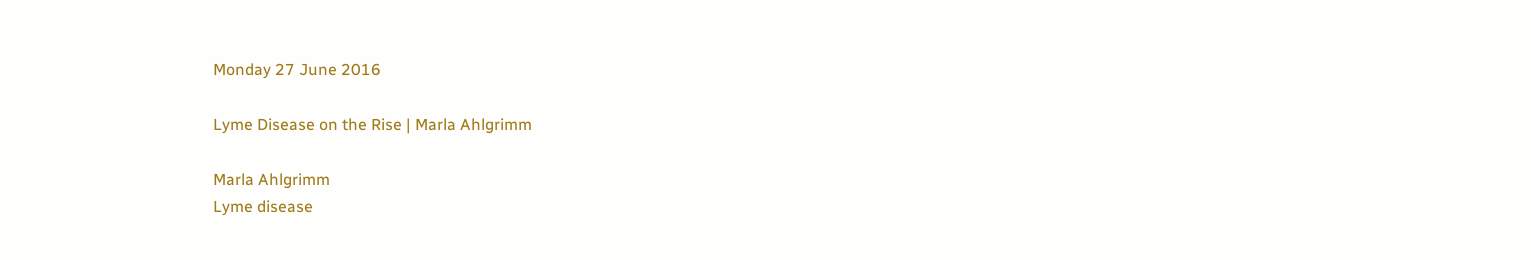Monday 27 June 2016

Lyme Disease on the Rise | Marla Ahlgrimm

Marla Ahlgrimm
Lyme disease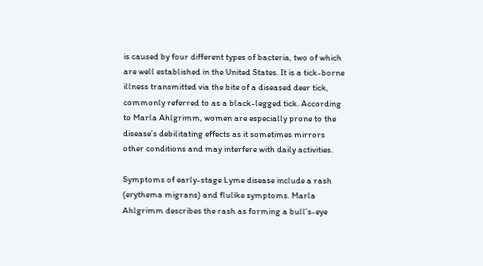is caused by four different types of bacteria, two of which are well established in the United States. It is a tick-borne illness transmitted via the bite of a diseased deer tick, commonly referred to as a black-legged tick. According to Marla Ahlgrimm, women are especially prone to the disease’s debilitating effects as it sometimes mirrors other conditions and may interfere with daily activities.

Symptoms of early-stage Lyme disease include a rash (erythema migrans) and flulike symptoms. Marla Ahlgrimm describes the rash as forming a bull’s-eye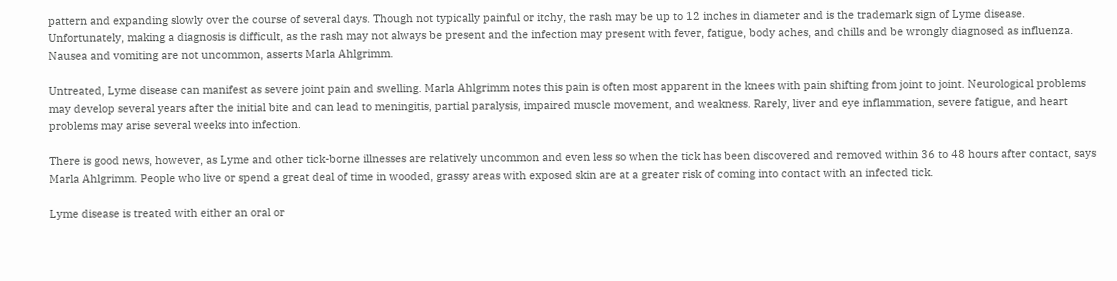pattern and expanding slowly over the course of several days. Though not typically painful or itchy, the rash may be up to 12 inches in diameter and is the trademark sign of Lyme disease. Unfortunately, making a diagnosis is difficult, as the rash may not always be present and the infection may present with fever, fatigue, body aches, and chills and be wrongly diagnosed as influenza. Nausea and vomiting are not uncommon, asserts Marla Ahlgrimm.

Untreated, Lyme disease can manifest as severe joint pain and swelling. Marla Ahlgrimm notes this pain is often most apparent in the knees with pain shifting from joint to joint. Neurological problems may develop several years after the initial bite and can lead to meningitis, partial paralysis, impaired muscle movement, and weakness. Rarely, liver and eye inflammation, severe fatigue, and heart problems may arise several weeks into infection.

There is good news, however, as Lyme and other tick-borne illnesses are relatively uncommon and even less so when the tick has been discovered and removed within 36 to 48 hours after contact, says Marla Ahlgrimm. People who live or spend a great deal of time in wooded, grassy areas with exposed skin are at a greater risk of coming into contact with an infected tick.

Lyme disease is treated with either an oral or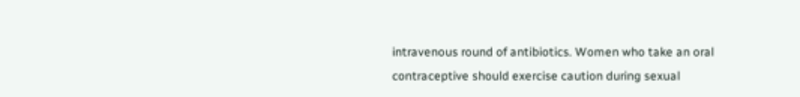intravenous round of antibiotics. Women who take an oral contraceptive should exercise caution during sexual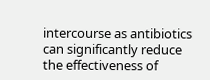intercourse as antibiotics can significantly reduce the effectiveness of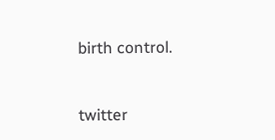birth control.


twitter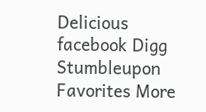Delicious facebook Digg Stumbleupon Favorites More